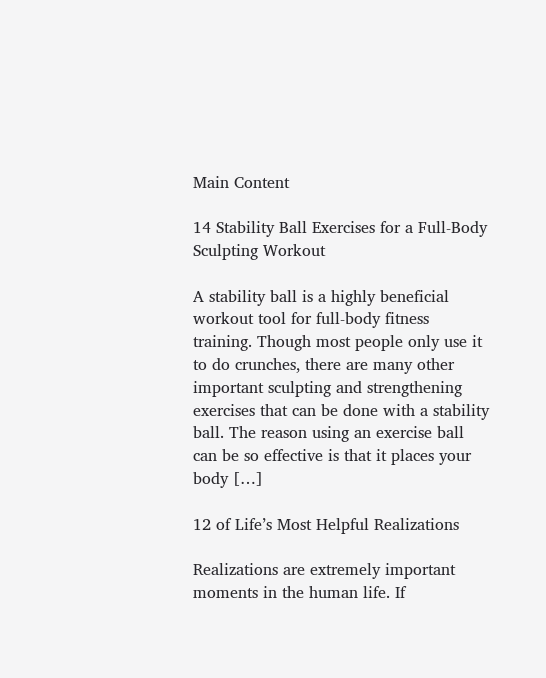Main Content

14 Stability Ball Exercises for a Full-Body Sculpting Workout

A stability ball is a highly beneficial workout tool for full-body fitness training. Though most people only use it to do crunches, there are many other important sculpting and strengthening exercises that can be done with a stability ball. The reason using an exercise ball can be so effective is that it places your body […]

12 of Life’s Most Helpful Realizations

Realizations are extremely important moments in the human life. If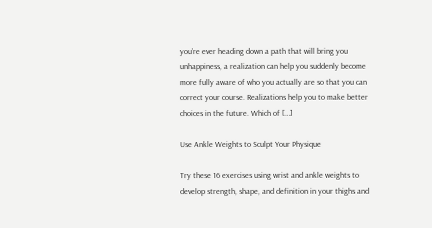you’re ever heading down a path that will bring you unhappiness, a realization can help you suddenly become more fully aware of who you actually are so that you can correct your course. Realizations help you to make better choices in the future. Which of […]

Use Ankle Weights to Sculpt Your Physique

Try these 16 exercises using wrist and ankle weights to develop strength, shape, and definition in your thighs and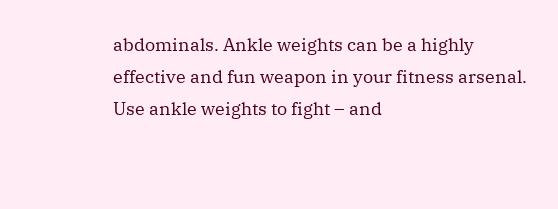abdominals. Ankle weights can be a highly effective and fun weapon in your fitness arsenal. Use ankle weights to fight – and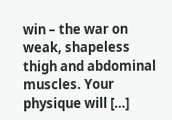win – the war on weak, shapeless thigh and abdominal muscles. Your physique will […]